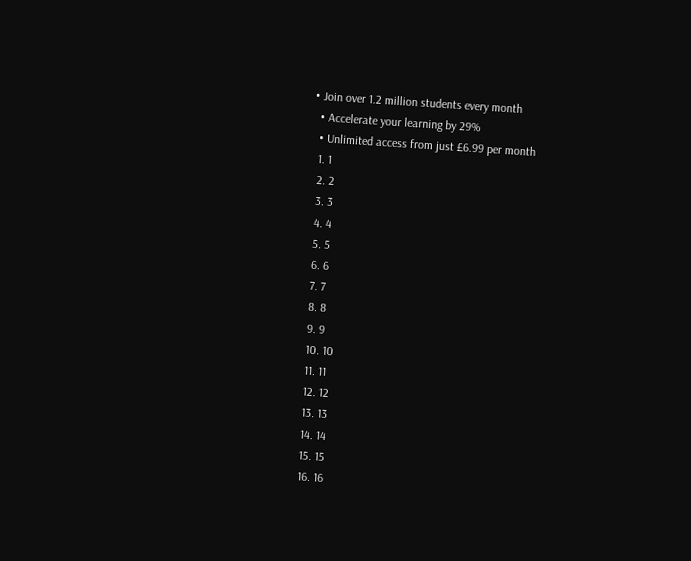• Join over 1.2 million students every month
  • Accelerate your learning by 29%
  • Unlimited access from just £6.99 per month
  1. 1
  2. 2
  3. 3
  4. 4
  5. 5
  6. 6
  7. 7
  8. 8
  9. 9
  10. 10
  11. 11
  12. 12
  13. 13
  14. 14
  15. 15
  16. 16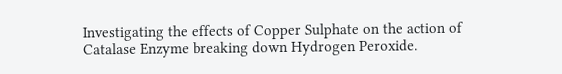Investigating the effects of Copper Sulphate on the action of Catalase Enzyme breaking down Hydrogen Peroxide.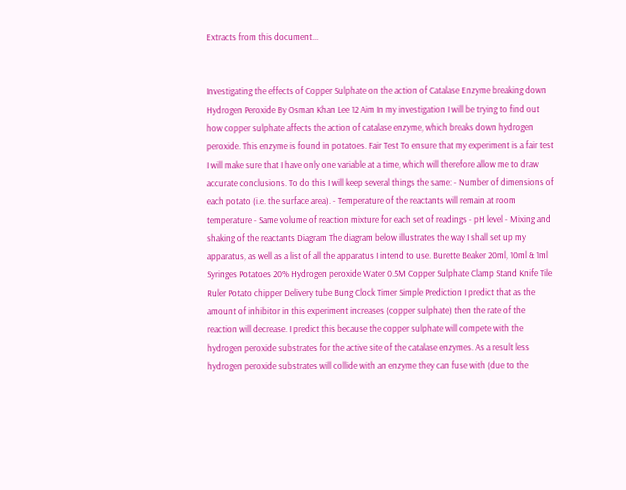Extracts from this document...


Investigating the effects of Copper Sulphate on the action of Catalase Enzyme breaking down Hydrogen Peroxide By Osman Khan Lee 12 Aim In my investigation I will be trying to find out how copper sulphate affects the action of catalase enzyme, which breaks down hydrogen peroxide. This enzyme is found in potatoes. Fair Test To ensure that my experiment is a fair test I will make sure that I have only one variable at a time, which will therefore allow me to draw accurate conclusions. To do this I will keep several things the same: - Number of dimensions of each potato (i.e. the surface area). - Temperature of the reactants will remain at room temperature - Same volume of reaction mixture for each set of readings - pH level - Mixing and shaking of the reactants Diagram The diagram below illustrates the way I shall set up my apparatus, as well as a list of all the apparatus I intend to use. Burette Beaker 20ml, 10ml & 1ml Syringes Potatoes 20% Hydrogen peroxide Water 0.5M Copper Sulphate Clamp Stand Knife Tile Ruler Potato chipper Delivery tube Bung Clock Timer Simple Prediction I predict that as the amount of inhibitor in this experiment increases (copper sulphate) then the rate of the reaction will decrease. I predict this because the copper sulphate will compete with the hydrogen peroxide substrates for the active site of the catalase enzymes. As a result less hydrogen peroxide substrates will collide with an enzyme they can fuse with (due to the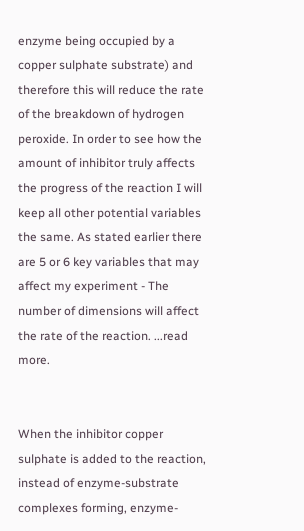enzyme being occupied by a copper sulphate substrate) and therefore this will reduce the rate of the breakdown of hydrogen peroxide. In order to see how the amount of inhibitor truly affects the progress of the reaction I will keep all other potential variables the same. As stated earlier there are 5 or 6 key variables that may affect my experiment - The number of dimensions will affect the rate of the reaction. ...read more.


When the inhibitor copper sulphate is added to the reaction, instead of enzyme-substrate complexes forming, enzyme-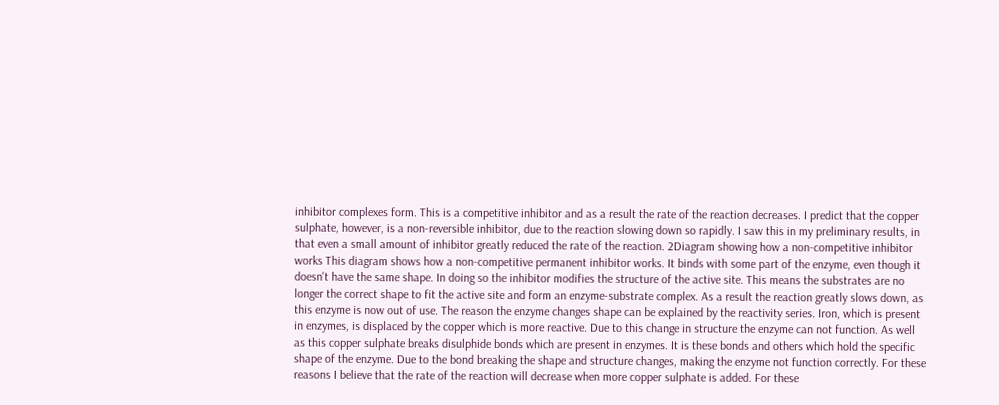inhibitor complexes form. This is a competitive inhibitor and as a result the rate of the reaction decreases. I predict that the copper sulphate, however, is a non-reversible inhibitor, due to the reaction slowing down so rapidly. I saw this in my preliminary results, in that even a small amount of inhibitor greatly reduced the rate of the reaction. 2Diagram showing how a non-competitive inhibitor works This diagram shows how a non-competitive permanent inhibitor works. It binds with some part of the enzyme, even though it doesn't have the same shape. In doing so the inhibitor modifies the structure of the active site. This means the substrates are no longer the correct shape to fit the active site and form an enzyme-substrate complex. As a result the reaction greatly slows down, as this enzyme is now out of use. The reason the enzyme changes shape can be explained by the reactivity series. Iron, which is present in enzymes, is displaced by the copper which is more reactive. Due to this change in structure the enzyme can not function. As well as this copper sulphate breaks disulphide bonds which are present in enzymes. It is these bonds and others which hold the specific shape of the enzyme. Due to the bond breaking the shape and structure changes, making the enzyme not function correctly. For these reasons I believe that the rate of the reaction will decrease when more copper sulphate is added. For these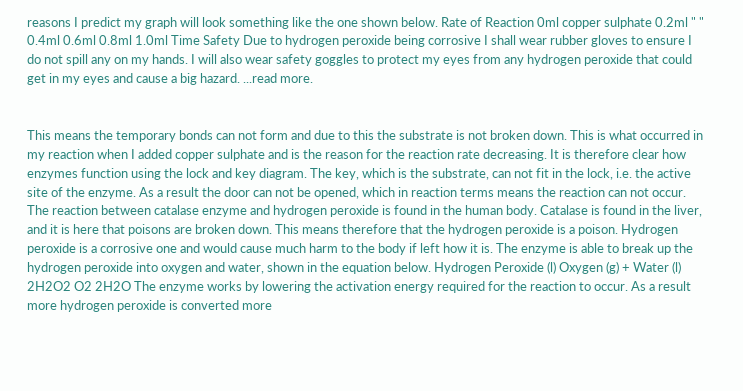reasons I predict my graph will look something like the one shown below. Rate of Reaction 0ml copper sulphate 0.2ml " " 0.4ml 0.6ml 0.8ml 1.0ml Time Safety Due to hydrogen peroxide being corrosive I shall wear rubber gloves to ensure I do not spill any on my hands. I will also wear safety goggles to protect my eyes from any hydrogen peroxide that could get in my eyes and cause a big hazard. ...read more.


This means the temporary bonds can not form and due to this the substrate is not broken down. This is what occurred in my reaction when I added copper sulphate and is the reason for the reaction rate decreasing. It is therefore clear how enzymes function using the lock and key diagram. The key, which is the substrate, can not fit in the lock, i.e. the active site of the enzyme. As a result the door can not be opened, which in reaction terms means the reaction can not occur. The reaction between catalase enzyme and hydrogen peroxide is found in the human body. Catalase is found in the liver, and it is here that poisons are broken down. This means therefore that the hydrogen peroxide is a poison. Hydrogen peroxide is a corrosive one and would cause much harm to the body if left how it is. The enzyme is able to break up the hydrogen peroxide into oxygen and water, shown in the equation below. Hydrogen Peroxide (l) Oxygen (g) + Water (l) 2H2O2 O2 2H2O The enzyme works by lowering the activation energy required for the reaction to occur. As a result more hydrogen peroxide is converted more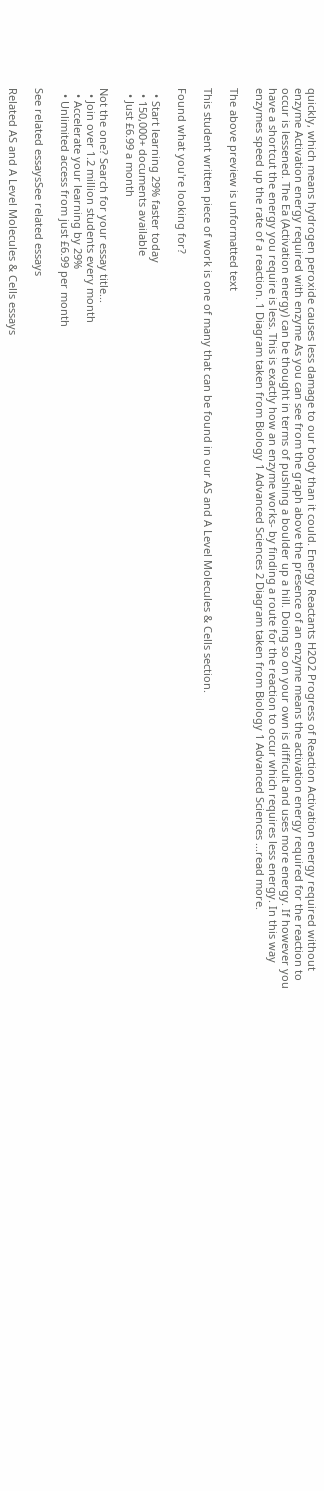quickly, which means hydrogen peroxide causes less damage to our body than it could. Energy Reactants H2O2 Progress of Reaction Activation energy required without enzyme Activation energy required with enzyme As you can see from the graph above the presence of an enzyme means the activation energy required for the reaction to occur is lessened. The Ea (Activation energy) can be thought in terms of pushing a boulder up a hill. Doing so on your own is difficult and uses more energy. If however you have a shortcut the energy you require is less. This is exactly how an enzyme works- by finding a route for the reaction to occur which requires less energy. In this way enzymes speed up the rate of a reaction. 1 Diagram taken from Biology 1 Advanced Sciences 2 Diagram taken from Biology 1 Advanced Sciences ...read more.

The above preview is unformatted text

This student written piece of work is one of many that can be found in our AS and A Level Molecules & Cells section.

Found what you're looking for?

  • Start learning 29% faster today
  • 150,000+ documents available
  • Just £6.99 a month

Not the one? Search for your essay title...
  • Join over 1.2 million students every month
  • Accelerate your learning by 29%
  • Unlimited access from just £6.99 per month

See related essaysSee related essays

Related AS and A Level Molecules & Cells essays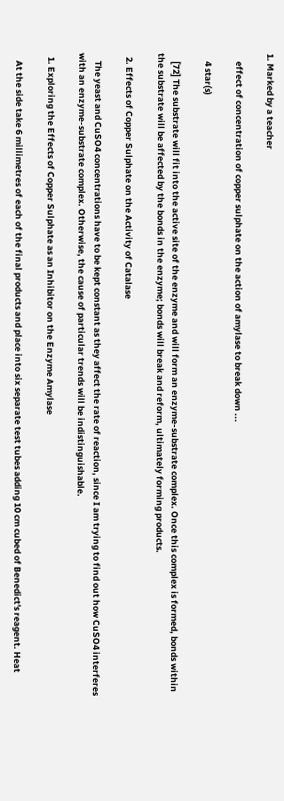1. Marked by a teacher

    effect of concentration of copper sulphate on the action of amylase to break down ...

    4 star(s)

    [72] The substrate will fit into the active site of the enzyme and will form an enzyme-substrate complex. Once this complex is formed, bonds within the substrate will be affected by the bonds in the enzyme; bonds will break and reform, ultimately forming products.

  2. Effects of Copper Sulphate on the Activity of Catalase

    The yeast and CuSO4 concentrations have to be kept constant as they affect the rate of reaction, since I am trying to find out how CuSO4 interferes with an enzyme-substrate complex. Otherwise, the cause of particular trends will be indistinguishable.

  1. Exploring the Effects of Copper Sulphate as an Inhibitor on the Enzyme Amylase

    At the side take 6 millimetres of each of the final products and place into six separate test tubes adding 10 cm cubed of Benedict's reagent. Heat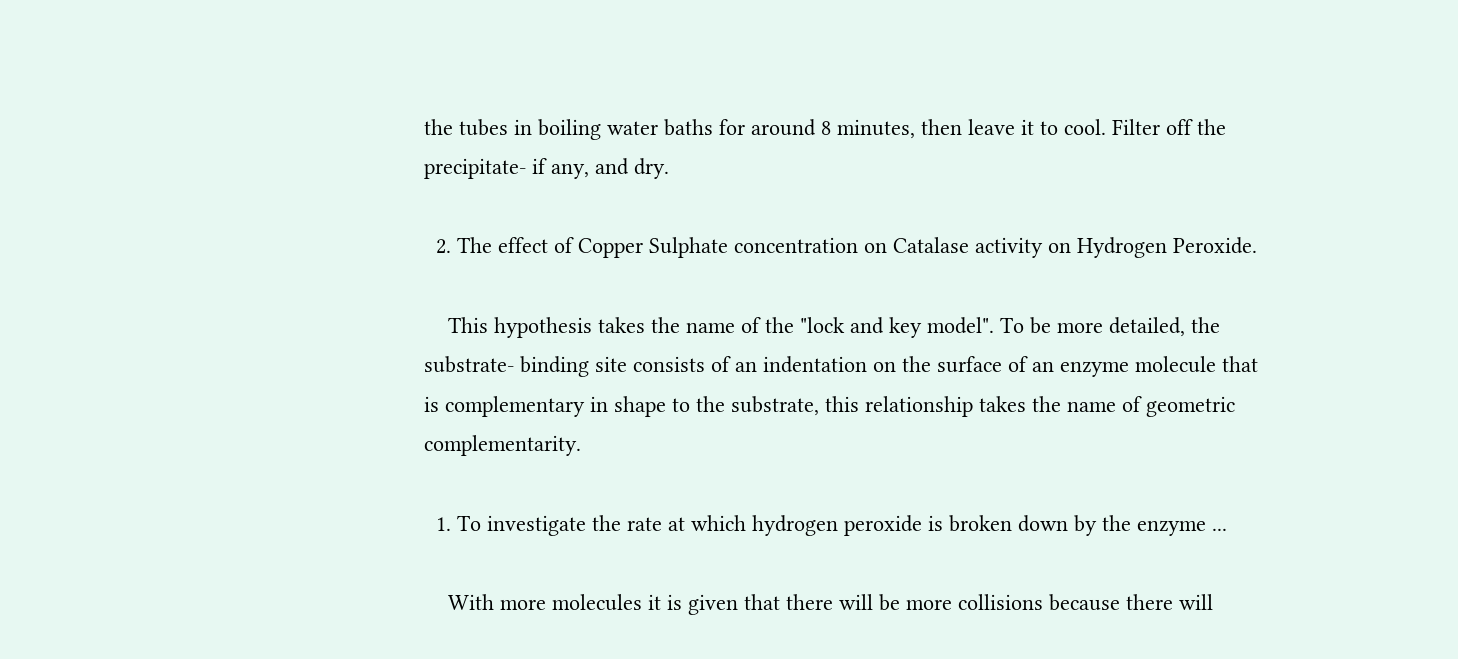the tubes in boiling water baths for around 8 minutes, then leave it to cool. Filter off the precipitate- if any, and dry.

  2. The effect of Copper Sulphate concentration on Catalase activity on Hydrogen Peroxide.

    This hypothesis takes the name of the "lock and key model". To be more detailed, the substrate- binding site consists of an indentation on the surface of an enzyme molecule that is complementary in shape to the substrate, this relationship takes the name of geometric complementarity.

  1. To investigate the rate at which hydrogen peroxide is broken down by the enzyme ...

    With more molecules it is given that there will be more collisions because there will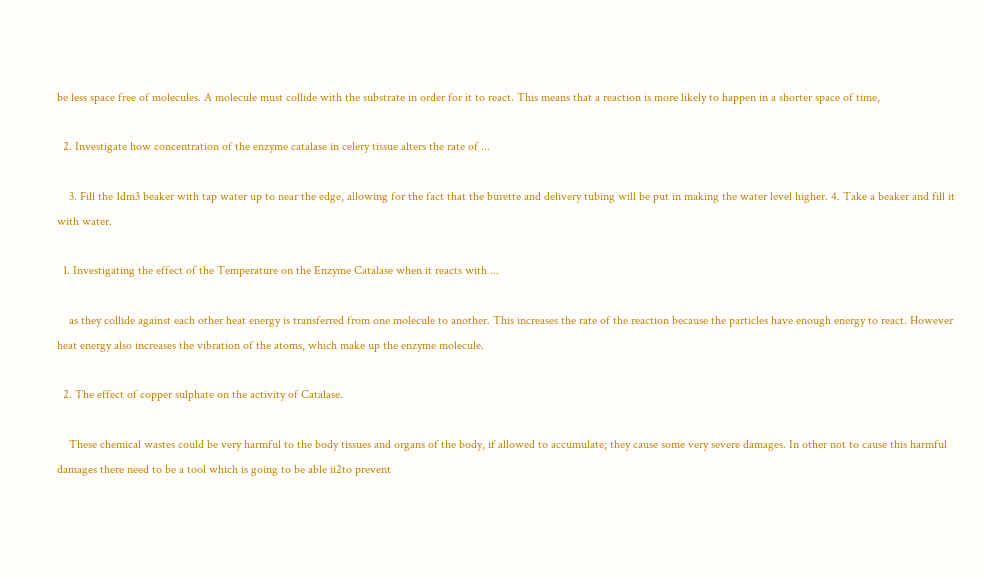be less space free of molecules. A molecule must collide with the substrate in order for it to react. This means that a reaction is more likely to happen in a shorter space of time,

  2. Investigate how concentration of the enzyme catalase in celery tissue alters the rate of ...

    3. Fill the 1dm3 beaker with tap water up to near the edge, allowing for the fact that the burette and delivery tubing will be put in making the water level higher. 4. Take a beaker and fill it with water.

  1. Investigating the effect of the Temperature on the Enzyme Catalase when it reacts with ...

    as they collide against each other heat energy is transferred from one molecule to another. This increases the rate of the reaction because the particles have enough energy to react. However heat energy also increases the vibration of the atoms, which make up the enzyme molecule.

  2. The effect of copper sulphate on the activity of Catalase.

    These chemical wastes could be very harmful to the body tissues and organs of the body, if allowed to accumulate; they cause some very severe damages. In other not to cause this harmful damages there need to be a tool which is going to be able ii2to prevent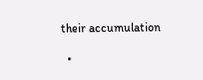their accumulation

  •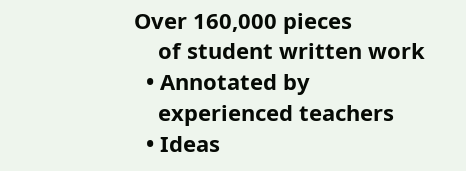Over 160,000 pieces
    of student written work
  • Annotated by
    experienced teachers
  • Ideas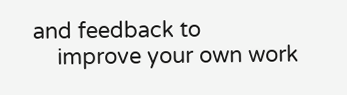and feedback to
    improve your own work